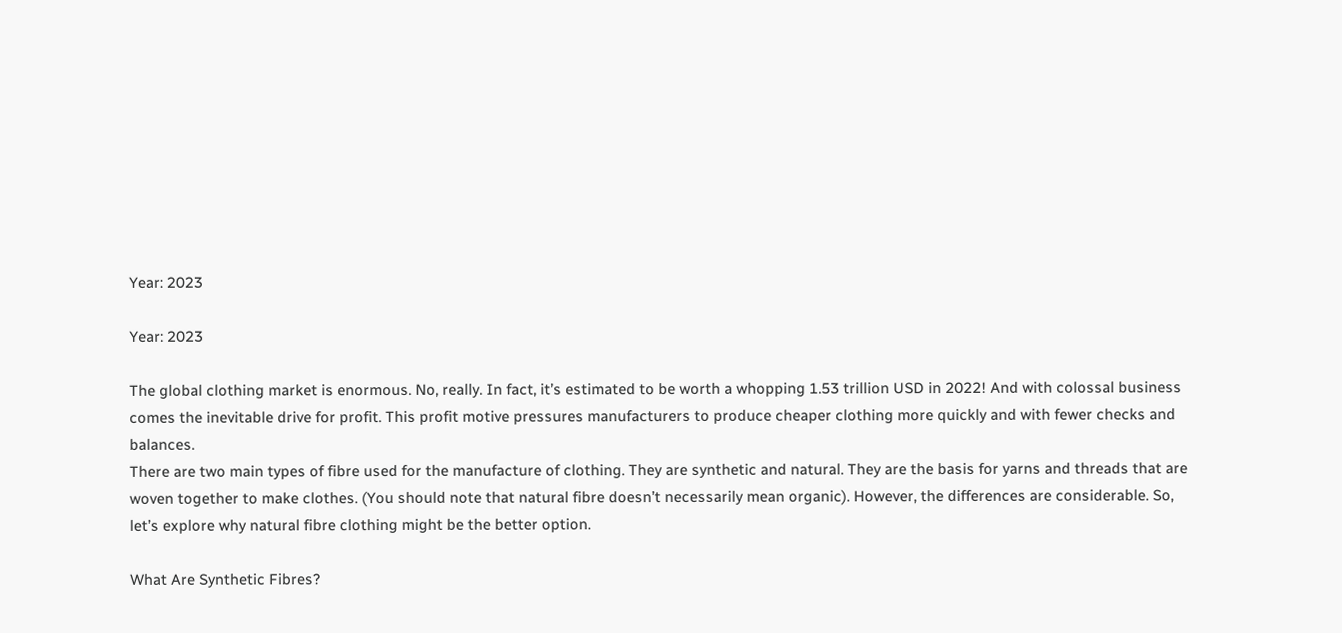Year: 2023

Year: 2023

The global clothing market is enormous. No, really. In fact, it’s estimated to be worth a whopping 1.53 trillion USD in 2022! And with colossal business comes the inevitable drive for profit. This profit motive pressures manufacturers to produce cheaper clothing more quickly and with fewer checks and balances.
There are two main types of fibre used for the manufacture of clothing. They are synthetic and natural. They are the basis for yarns and threads that are woven together to make clothes. (You should note that natural fibre doesn’t necessarily mean organic). However, the differences are considerable. So, let’s explore why natural fibre clothing might be the better option.

What Are Synthetic Fibres?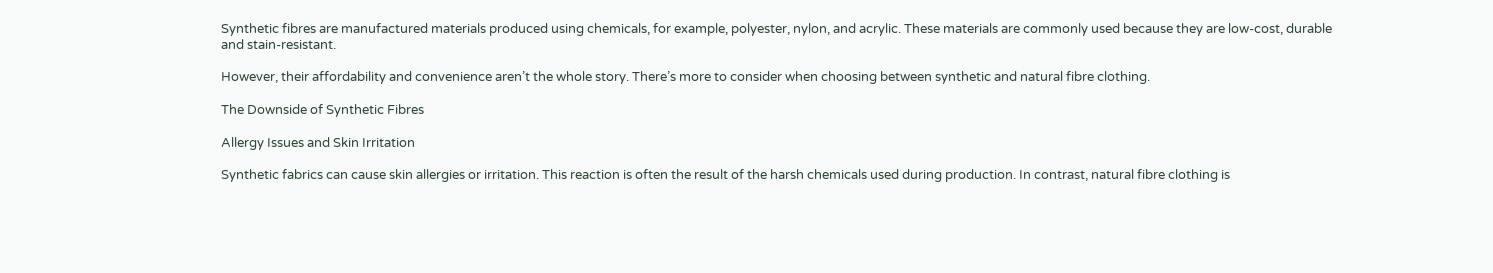Synthetic fibres are manufactured materials produced using chemicals, for example, polyester, nylon, and acrylic. These materials are commonly used because they are low-cost, durable and stain-resistant.

However, their affordability and convenience aren’t the whole story. There’s more to consider when choosing between synthetic and natural fibre clothing.

The Downside of Synthetic Fibres

Allergy Issues and Skin Irritation

Synthetic fabrics can cause skin allergies or irritation. This reaction is often the result of the harsh chemicals used during production. In contrast, natural fibre clothing is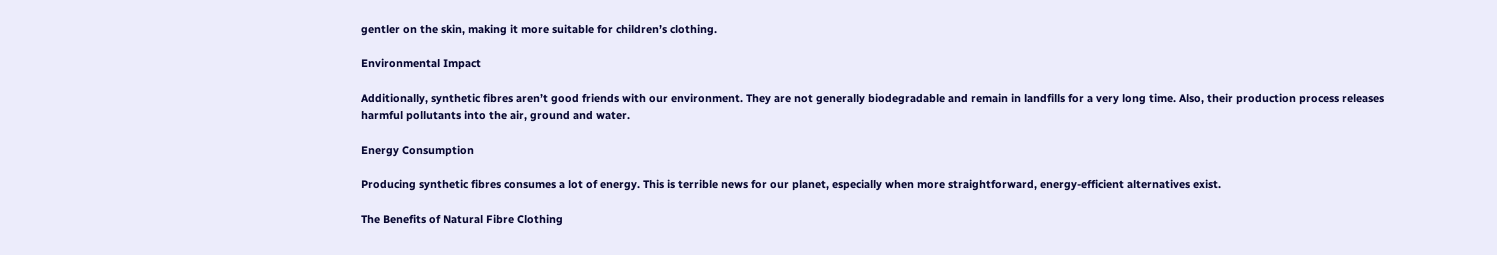gentler on the skin, making it more suitable for children’s clothing.

Environmental Impact

Additionally, synthetic fibres aren’t good friends with our environment. They are not generally biodegradable and remain in landfills for a very long time. Also, their production process releases harmful pollutants into the air, ground and water.

Energy Consumption

Producing synthetic fibres consumes a lot of energy. This is terrible news for our planet, especially when more straightforward, energy-efficient alternatives exist.

The Benefits of Natural Fibre Clothing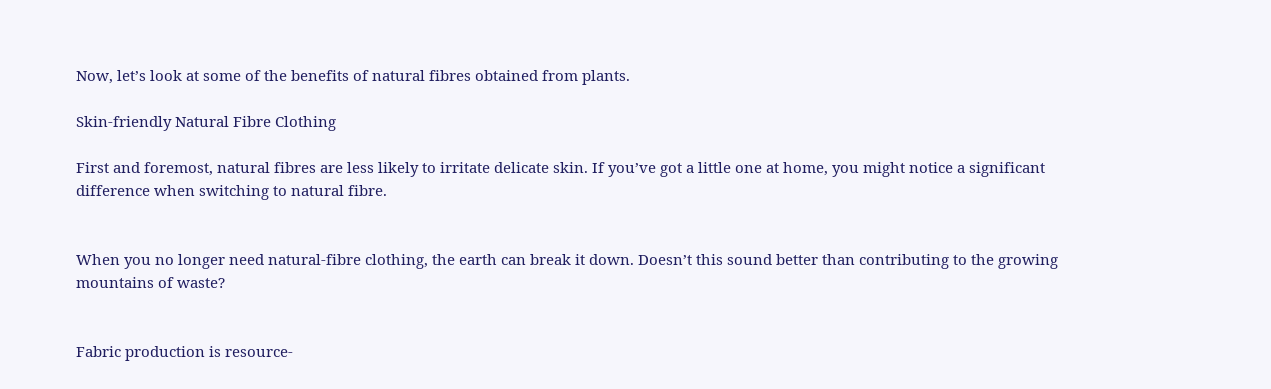Now, let’s look at some of the benefits of natural fibres obtained from plants.

Skin-friendly Natural Fibre Clothing

First and foremost, natural fibres are less likely to irritate delicate skin. If you’ve got a little one at home, you might notice a significant difference when switching to natural fibre.


When you no longer need natural-fibre clothing, the earth can break it down. Doesn’t this sound better than contributing to the growing mountains of waste?


Fabric production is resource-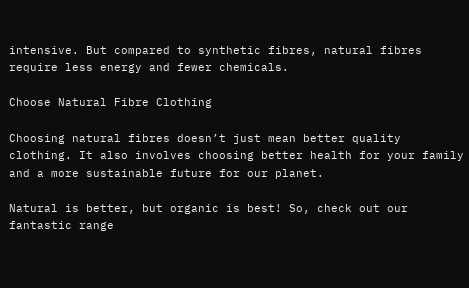intensive. But compared to synthetic fibres, natural fibres require less energy and fewer chemicals.

Choose Natural Fibre Clothing

Choosing natural fibres doesn’t just mean better quality clothing. It also involves choosing better health for your family and a more sustainable future for our planet.

Natural is better, but organic is best! So, check out our fantastic range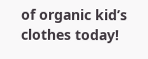of organic kid’s clothes today!